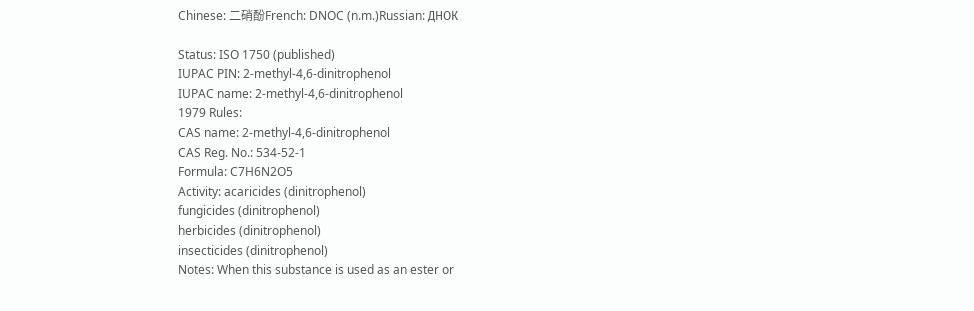Chinese: 二硝酚French: DNOC (n.m.)Russian: ДНОК

Status: ISO 1750 (published)
IUPAC PIN: 2-methyl-4,6-dinitrophenol
IUPAC name: 2-methyl-4,6-dinitrophenol
1979 Rules:
CAS name: 2-methyl-4,6-dinitrophenol
CAS Reg. No.: 534-52-1
Formula: C7H6N2O5
Activity: acaricides (dinitrophenol)
fungicides (dinitrophenol)
herbicides (dinitrophenol)
insecticides (dinitrophenol)
Notes: When this substance is used as an ester or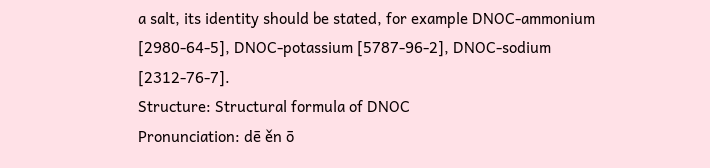a salt, its identity should be stated, for example DNOC-ammonium [2980-64-5], DNOC-potassium [5787-96-2], DNOC-sodium [2312-76-7].
Structure: Structural formula of DNOC
Pronunciation: dē ěn ō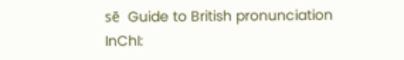sē  Guide to British pronunciation
InChI: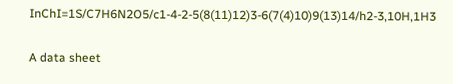InChI=1S/C7H6N2O5/c1-4-2-5(8(11)12)3-6(7(4)10)9(13)14/h2-3,10H,1H3

A data sheet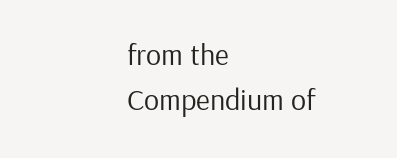from the Compendium of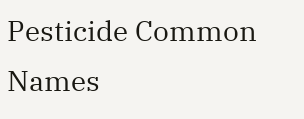Pesticide Common Names